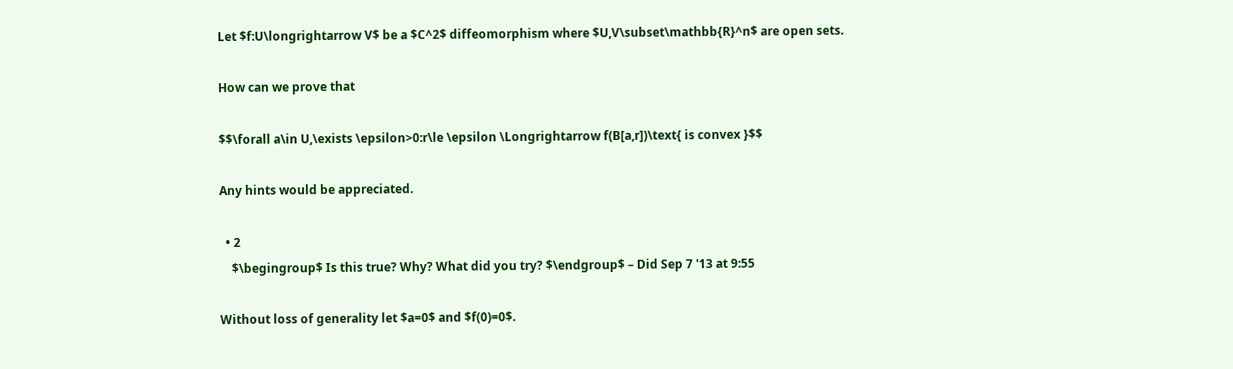Let $f:U\longrightarrow V$ be a $C^2$ diffeomorphism where $U,V\subset\mathbb{R}^n$ are open sets.

How can we prove that

$$\forall a\in U,\exists \epsilon>0:r\le \epsilon \Longrightarrow f(B[a,r])\text{ is convex }$$

Any hints would be appreciated.

  • 2
    $\begingroup$ Is this true? Why? What did you try? $\endgroup$ – Did Sep 7 '13 at 9:55

Without loss of generality let $a=0$ and $f(0)=0$.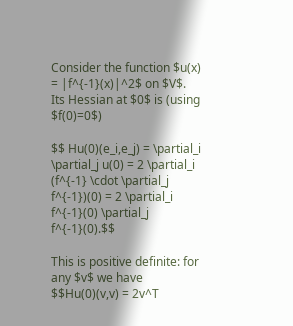Consider the function $u(x) = |f^{-1}(x)|^2$ on $V$. Its Hessian at $0$ is (using $f(0)=0$)

$$ Hu(0)(e_i,e_j) = \partial_i \partial_j u(0) = 2 \partial_i (f^{-1} \cdot \partial_j f^{-1})(0) = 2 \partial_i f^{-1}(0) \partial_j f^{-1}(0).$$

This is positive definite: for any $v$ we have $$Hu(0)(v,v) = 2v^T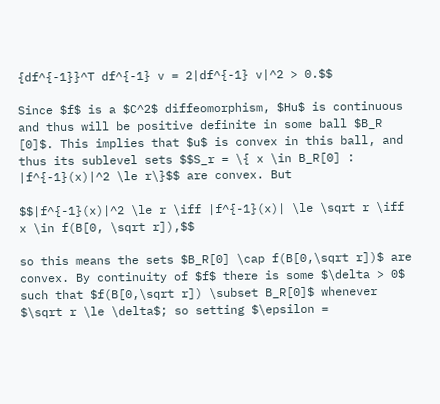{df^{-1}}^T df^{-1} v = 2|df^{-1} v|^2 > 0.$$

Since $f$ is a $C^2$ diffeomorphism, $Hu$ is continuous and thus will be positive definite in some ball $B_R [0]$. This implies that $u$ is convex in this ball, and thus its sublevel sets $$S_r = \{ x \in B_R[0] : |f^{-1}(x)|^2 \le r\}$$ are convex. But

$$|f^{-1}(x)|^2 \le r \iff |f^{-1}(x)| \le \sqrt r \iff x \in f(B[0, \sqrt r]),$$

so this means the sets $B_R[0] \cap f(B[0,\sqrt r])$ are convex. By continuity of $f$ there is some $\delta > 0$ such that $f(B[0,\sqrt r]) \subset B_R[0]$ whenever $\sqrt r \le \delta$; so setting $\epsilon =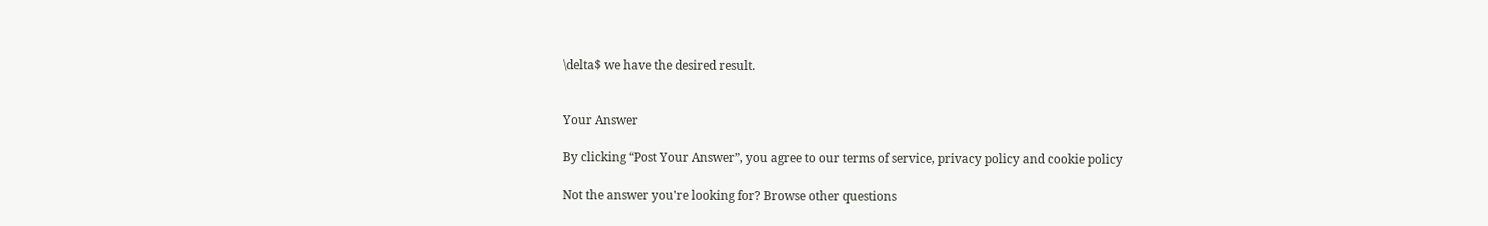\delta$ we have the desired result.


Your Answer

By clicking “Post Your Answer”, you agree to our terms of service, privacy policy and cookie policy

Not the answer you're looking for? Browse other questions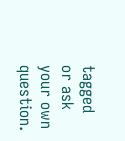tagged or ask your own question.